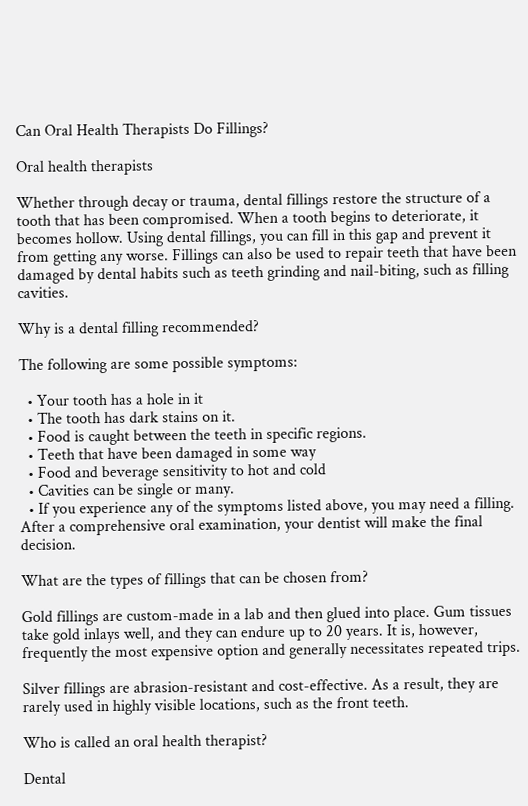Can Oral Health Therapists Do Fillings?

Oral health therapists

Whether through decay or trauma, dental fillings restore the structure of a tooth that has been compromised. When a tooth begins to deteriorate, it becomes hollow. Using dental fillings, you can fill in this gap and prevent it from getting any worse. Fillings can also be used to repair teeth that have been damaged by dental habits such as teeth grinding and nail-biting, such as filling cavities.

Why is a dental filling recommended?

The following are some possible symptoms:

  • Your tooth has a hole in it
  • The tooth has dark stains on it.
  • Food is caught between the teeth in specific regions.
  • Teeth that have been damaged in some way
  • Food and beverage sensitivity to hot and cold
  • Cavities can be single or many.
  • If you experience any of the symptoms listed above, you may need a filling. After a comprehensive oral examination, your dentist will make the final decision.

What are the types of fillings that can be chosen from?

Gold fillings are custom-made in a lab and then glued into place. Gum tissues take gold inlays well, and they can endure up to 20 years. It is, however, frequently the most expensive option and generally necessitates repeated trips.

Silver fillings are abrasion-resistant and cost-effective. As a result, they are rarely used in highly visible locations, such as the front teeth.

Who is called an oral health therapist?

Dental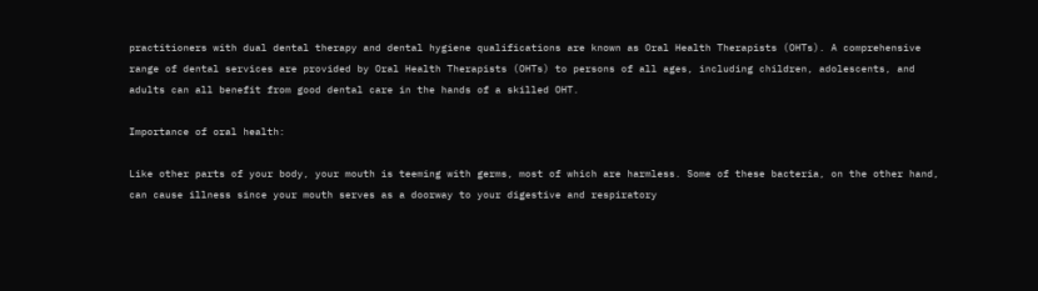practitioners with dual dental therapy and dental hygiene qualifications are known as Oral Health Therapists (OHTs). A comprehensive range of dental services are provided by Oral Health Therapists (OHTs) to persons of all ages, including children, adolescents, and adults can all benefit from good dental care in the hands of a skilled OHT.

Importance of oral health:

Like other parts of your body, your mouth is teeming with germs, most of which are harmless. Some of these bacteria, on the other hand, can cause illness since your mouth serves as a doorway to your digestive and respiratory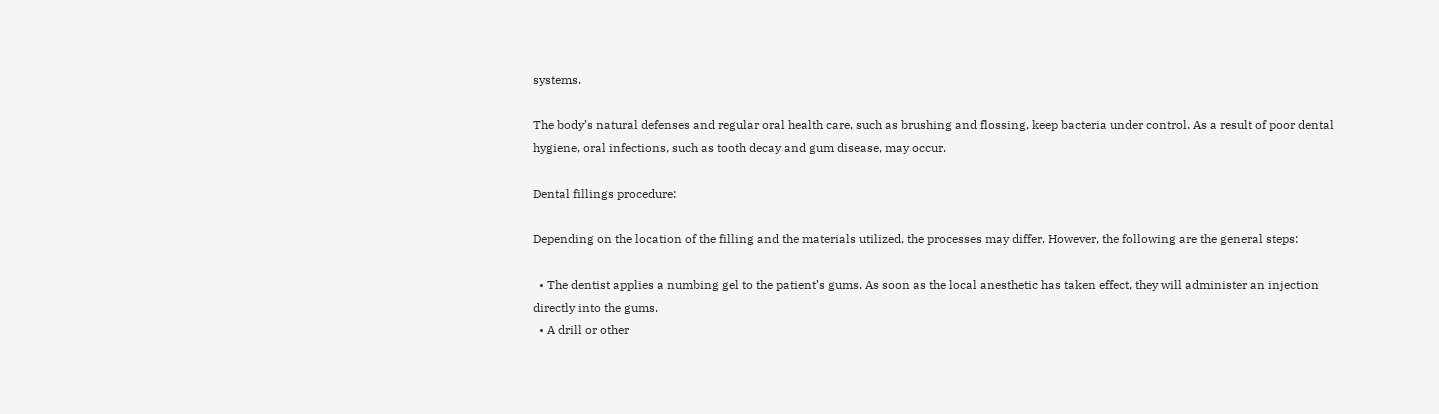systems.

The body’s natural defenses and regular oral health care, such as brushing and flossing, keep bacteria under control. As a result of poor dental hygiene, oral infections, such as tooth decay and gum disease, may occur.

Dental fillings procedure:

Depending on the location of the filling and the materials utilized, the processes may differ. However, the following are the general steps:

  • The dentist applies a numbing gel to the patient’s gums. As soon as the local anesthetic has taken effect, they will administer an injection directly into the gums.
  • A drill or other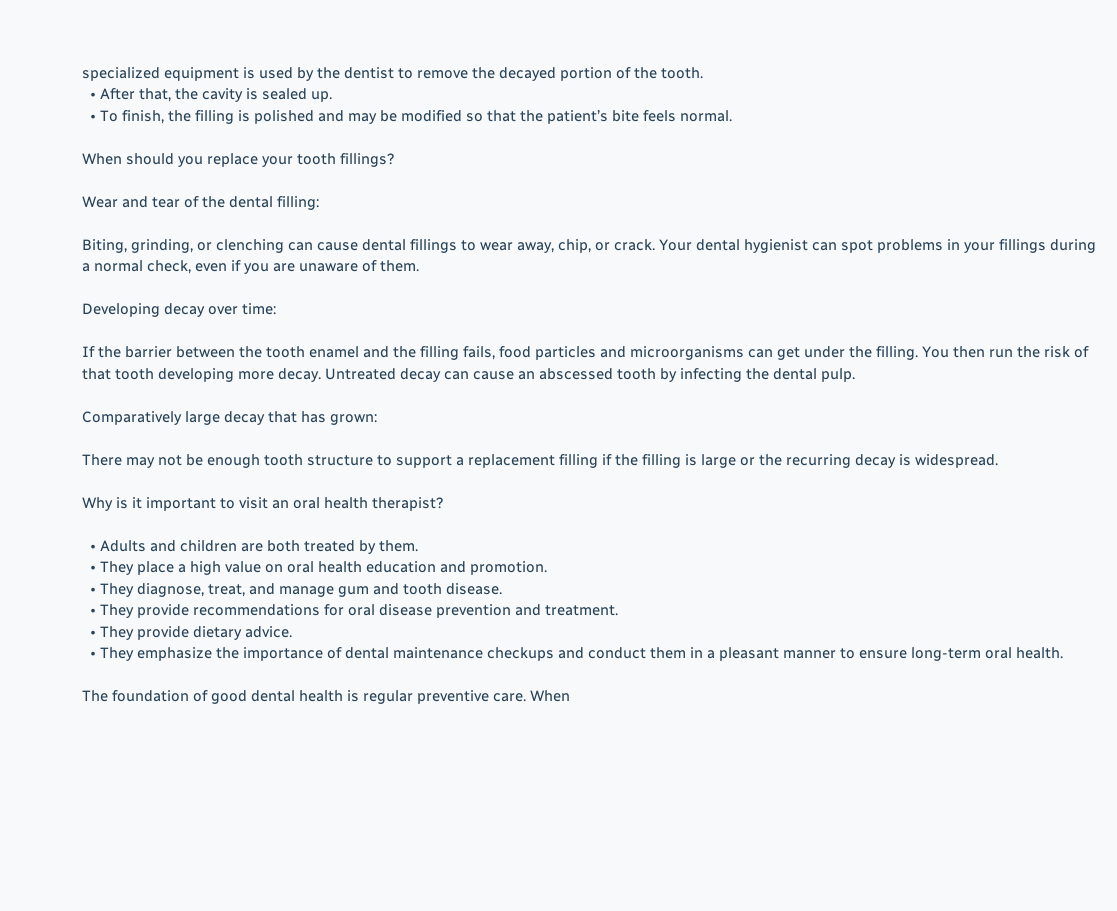specialized equipment is used by the dentist to remove the decayed portion of the tooth.
  • After that, the cavity is sealed up.
  • To finish, the filling is polished and may be modified so that the patient’s bite feels normal.

When should you replace your tooth fillings?

Wear and tear of the dental filling:

Biting, grinding, or clenching can cause dental fillings to wear away, chip, or crack. Your dental hygienist can spot problems in your fillings during a normal check, even if you are unaware of them.

Developing decay over time:

If the barrier between the tooth enamel and the filling fails, food particles and microorganisms can get under the filling. You then run the risk of that tooth developing more decay. Untreated decay can cause an abscessed tooth by infecting the dental pulp.

Comparatively large decay that has grown:

There may not be enough tooth structure to support a replacement filling if the filling is large or the recurring decay is widespread.

Why is it important to visit an oral health therapist?

  • Adults and children are both treated by them.
  • They place a high value on oral health education and promotion.
  • They diagnose, treat, and manage gum and tooth disease.
  • They provide recommendations for oral disease prevention and treatment.
  • They provide dietary advice.
  • They emphasize the importance of dental maintenance checkups and conduct them in a pleasant manner to ensure long-term oral health.

The foundation of good dental health is regular preventive care. When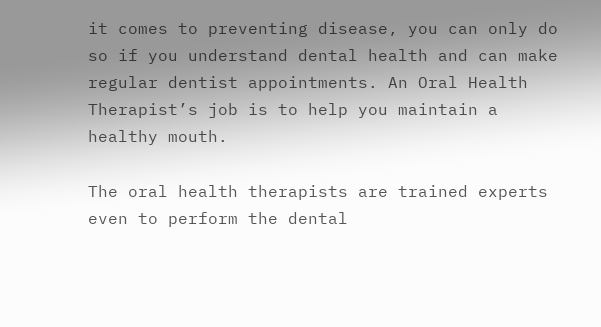it comes to preventing disease, you can only do so if you understand dental health and can make regular dentist appointments. An Oral Health Therapist’s job is to help you maintain a healthy mouth.

The oral health therapists are trained experts even to perform the dental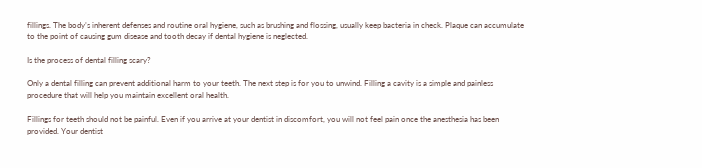fillings. The body’s inherent defenses and routine oral hygiene, such as brushing and flossing, usually keep bacteria in check. Plaque can accumulate to the point of causing gum disease and tooth decay if dental hygiene is neglected.

Is the process of dental filling scary?

Only a dental filling can prevent additional harm to your teeth. The next step is for you to unwind. Filling a cavity is a simple and painless procedure that will help you maintain excellent oral health.

Fillings for teeth should not be painful. Even if you arrive at your dentist in discomfort, you will not feel pain once the anesthesia has been provided. Your dentist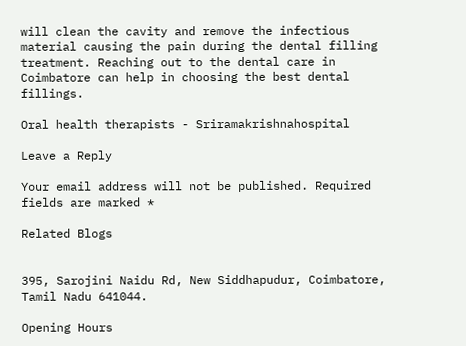will clean the cavity and remove the infectious material causing the pain during the dental filling treatment. Reaching out to the dental care in Coimbatore can help in choosing the best dental fillings.

Oral health therapists - Sriramakrishnahospital

Leave a Reply

Your email address will not be published. Required fields are marked *

Related Blogs


395, Sarojini Naidu Rd, New Siddhapudur, Coimbatore, Tamil Nadu 641044.

Opening Hours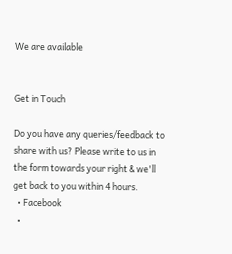We are available


Get in Touch

Do you have any queries/feedback to share with us? Please write to us in the form towards your right & we'll get back to you within 4 hours.
  • Facebook
  •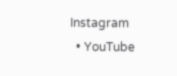Instagram
  • YouTube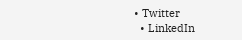• Twitter
  • LinkedIn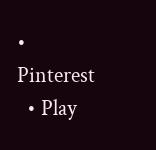• Pinterest
  • Play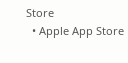Store
  • Apple App Store